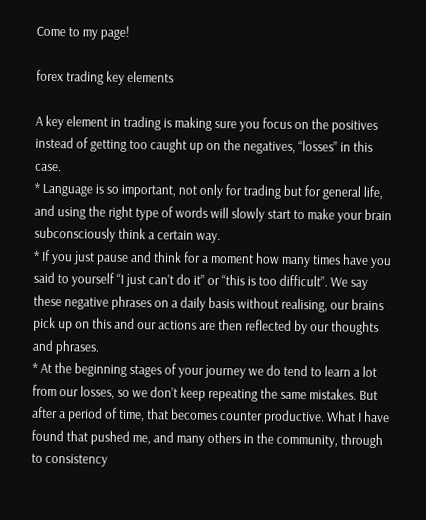Come to my page!

forex trading key elements

A key element in trading is making sure you focus on the positives instead of getting too caught up on the negatives, “losses” in this case.
* Language is so important, not only for trading but for general life, and using the right type of words will slowly start to make your brain subconsciously think a certain way.
* If you just pause and think for a moment how many times have you said to yourself “I just can’t do it” or “this is too difficult”. We say these negative phrases on a daily basis without realising, our brains pick up on this and our actions are then reflected by our thoughts and phrases.
* At the beginning stages of your journey we do tend to learn a lot from our losses, so we don’t keep repeating the same mistakes. But after a period of time, that becomes counter productive. What I have found that pushed me, and many others in the community, through to consistency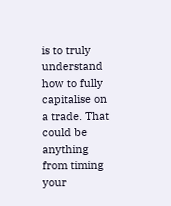is to truly understand how to fully capitalise on a trade. That could be anything from timing your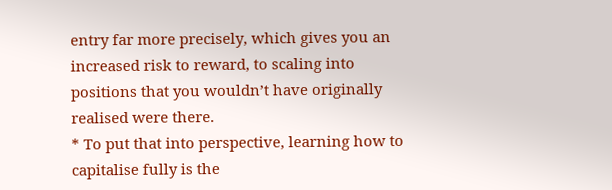entry far more precisely, which gives you an increased risk to reward, to scaling into positions that you wouldn’t have originally realised were there.
* To put that into perspective, learning how to capitalise fully is the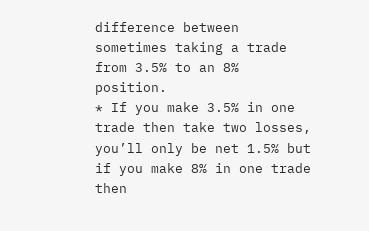difference between sometimes taking a trade from 3.5% to an 8% position.
* If you make 3.5% in one trade then take two losses, you’ll only be net 1.5% but if you make 8% in one trade then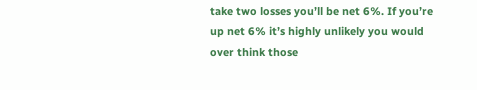take two losses you’ll be net 6%. If you’re up net 6% it’s highly unlikely you would over think those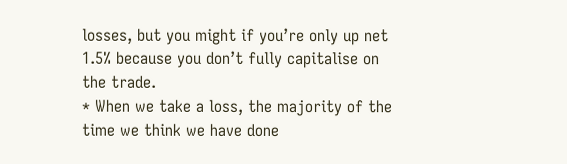losses, but you might if you’re only up net 1.5% because you don’t fully capitalise on the trade.
* When we take a loss, the majority of the time we think we have done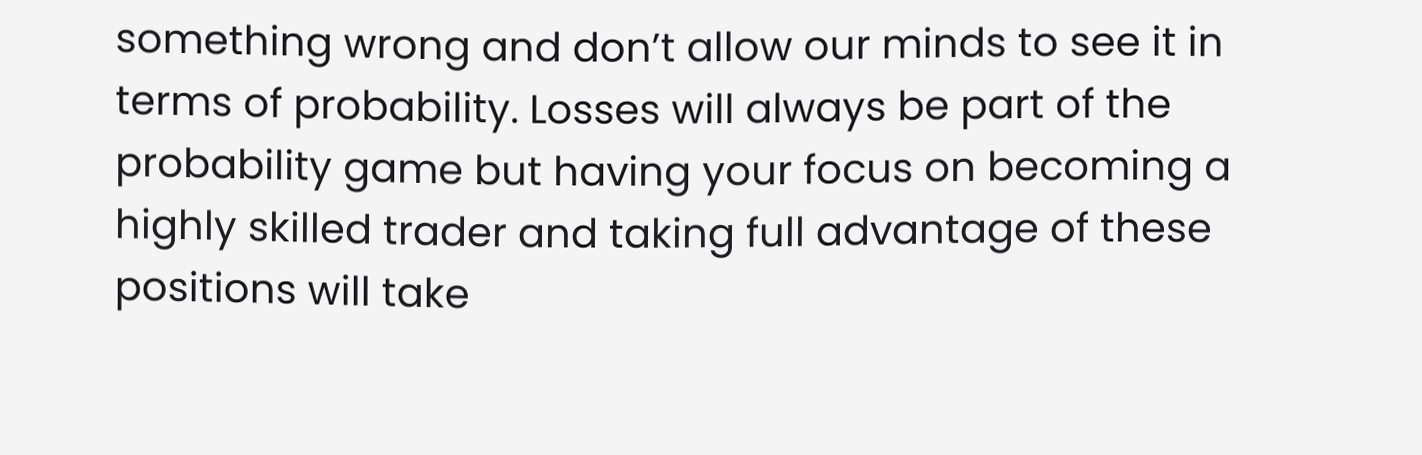something wrong and don’t allow our minds to see it in terms of probability. Losses will always be part of the probability game but having your focus on becoming a highly skilled trader and taking full advantage of these positions will take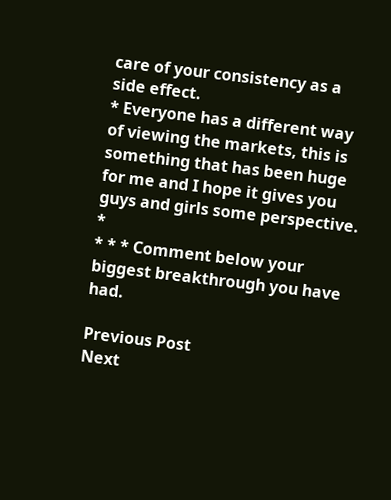care of your consistency as a side effect.
* Everyone has a different way of viewing the markets, this is something that has been huge for me and I hope it gives you guys and girls some perspective.
*
* * * Comment below your biggest breakthrough you have had.

Previous Post
Next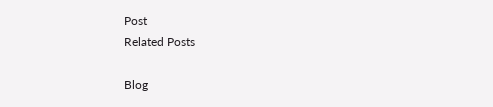Post
Related Posts

Blog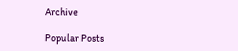Archive

Popular Posts